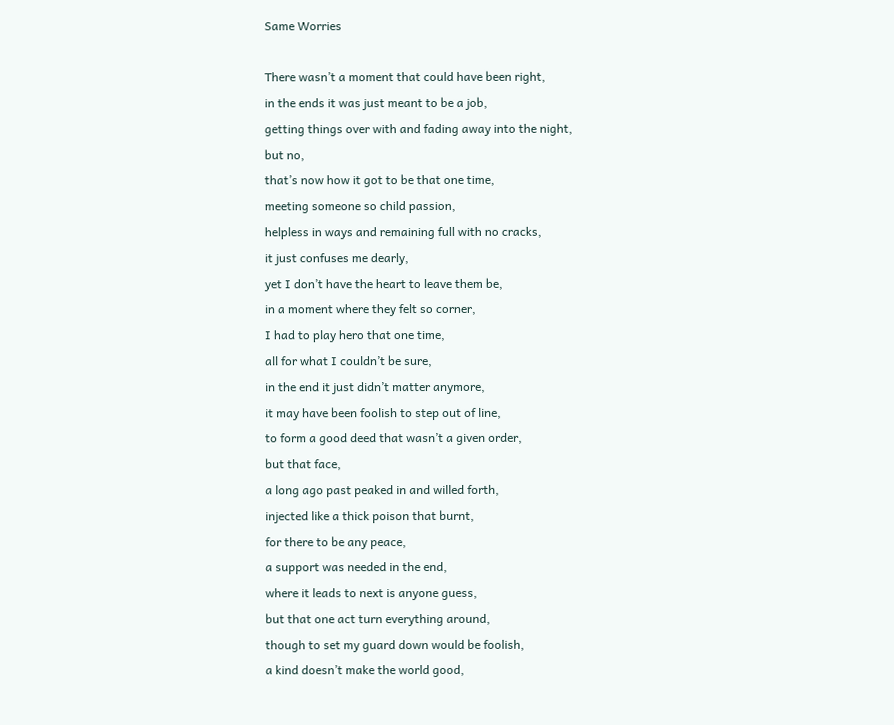Same Worries

There wasn’t a moment that could have been right,
in the ends it was just meant to be a job,
getting things over with and fading away into the night,
but no,
that’s now how it got to be that one time,
meeting someone so child passion,
helpless in ways and remaining full with no cracks,
it just confuses me dearly,
yet I don’t have the heart to leave them be,
in a moment where they felt so corner,
I had to play hero that one time,
all for what I couldn’t be sure,
in the end it just didn’t matter anymore,
it may have been foolish to step out of line,
to form a good deed that wasn’t a given order,
but that face,
a long ago past peaked in and willed forth,
injected like a thick poison that burnt,
for there to be any peace,
a support was needed in the end,
where it leads to next is anyone guess,
but that one act turn everything around,
though to set my guard down would be foolish,
a kind doesn’t make the world good,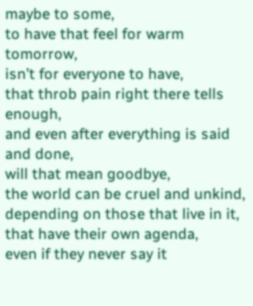maybe to some,
to have that feel for warm tomorrow,
isn’t for everyone to have,
that throb pain right there tells enough,
and even after everything is said and done,
will that mean goodbye,
the world can be cruel and unkind,
depending on those that live in it,
that have their own agenda,
even if they never say it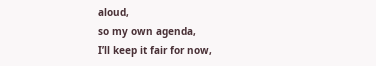aloud,
so my own agenda,
I’ll keep it fair for now,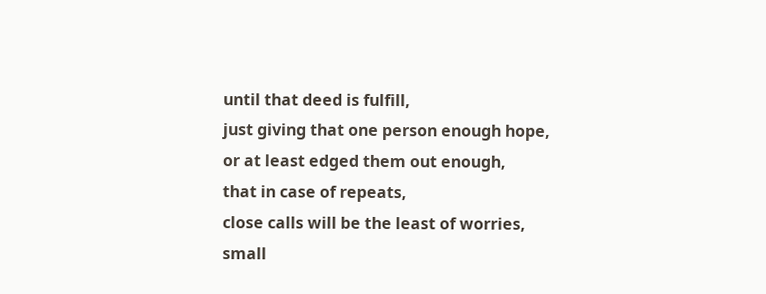until that deed is fulfill,
just giving that one person enough hope,
or at least edged them out enough,
that in case of repeats,
close calls will be the least of worries,
small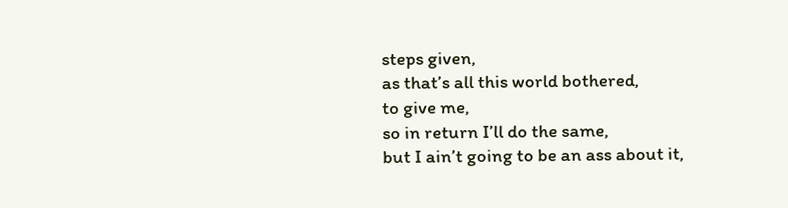steps given,
as that’s all this world bothered,
to give me,
so in return I’ll do the same,
but I ain’t going to be an ass about it,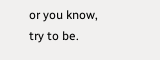or you know,
try to be.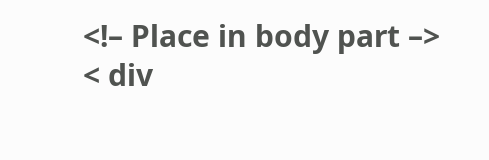<!– Place in body part –>
< div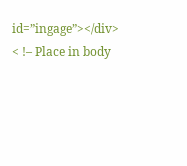id=”ingage”></div>
< !– Place in body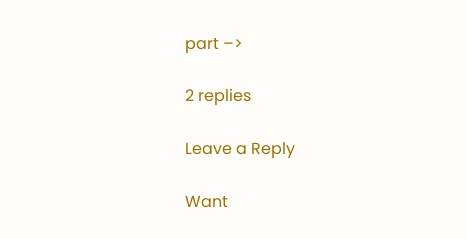part –>

2 replies

Leave a Reply

Want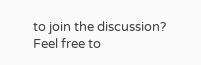to join the discussion?
Feel free to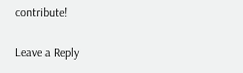contribute!

Leave a Reply